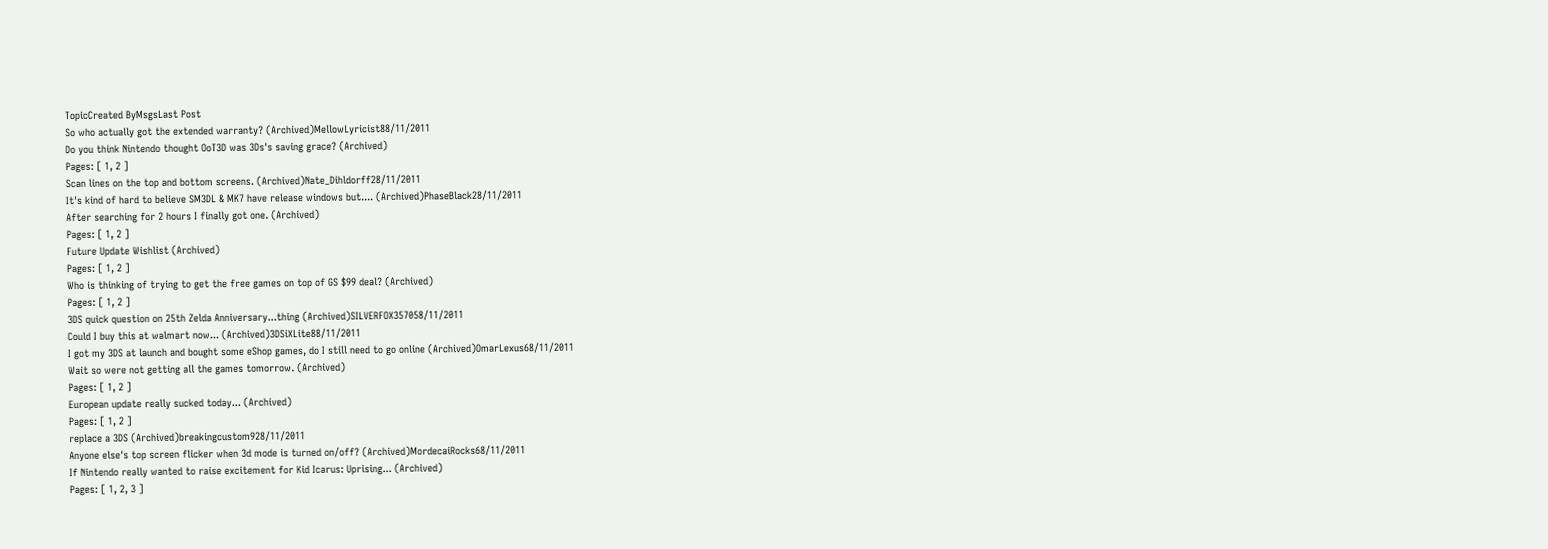TopicCreated ByMsgsLast Post
So who actually got the extended warranty? (Archived)MellowLyricist88/11/2011
Do you think Nintendo thought OoT3D was 3Ds's saving grace? (Archived)
Pages: [ 1, 2 ]
Scan lines on the top and bottom screens. (Archived)Nate_Dihldorff28/11/2011
It's kind of hard to believe SM3DL & MK7 have release windows but.... (Archived)PhaseBlack28/11/2011
After searching for 2 hours I finally got one. (Archived)
Pages: [ 1, 2 ]
Future Update Wishlist (Archived)
Pages: [ 1, 2 ]
Who is thinking of trying to get the free games on top of GS $99 deal? (Archived)
Pages: [ 1, 2 ]
3DS quick question on 25th Zelda Anniversary...thing (Archived)SILVERFOX357058/11/2011
Could I buy this at walmart now... (Archived)3DSiXLite88/11/2011
I got my 3DS at launch and bought some eShop games, do I still need to go online (Archived)OmarLexus68/11/2011
Wait so were not getting all the games tomorrow. (Archived)
Pages: [ 1, 2 ]
European update really sucked today... (Archived)
Pages: [ 1, 2 ]
replace a 3DS (Archived)breakingcustom928/11/2011
Anyone else's top screen flicker when 3d mode is turned on/off? (Archived)MordecaiRocks68/11/2011
If Nintendo really wanted to raise excitement for Kid Icarus: Uprising... (Archived)
Pages: [ 1, 2, 3 ]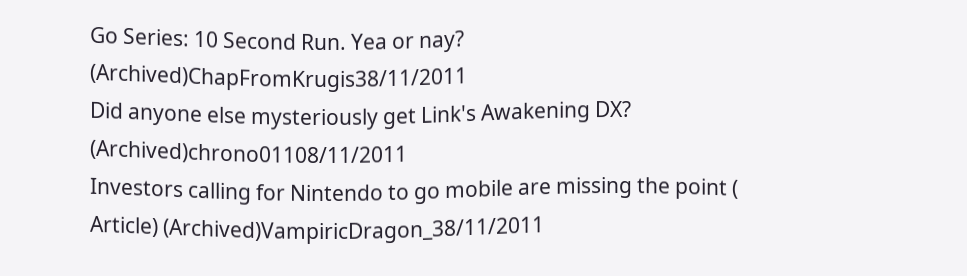Go Series: 10 Second Run. Yea or nay? (Archived)ChapFromKrugis38/11/2011
Did anyone else mysteriously get Link's Awakening DX? (Archived)chrono01108/11/2011
Investors calling for Nintendo to go mobile are missing the point ( Article) (Archived)VampiricDragon_38/11/2011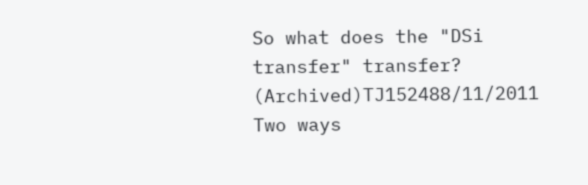So what does the "DSi transfer" transfer? (Archived)TJ152488/11/2011
Two ways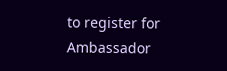to register for Ambassador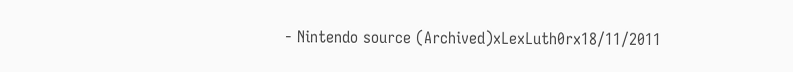- Nintendo source (Archived)xLexLuth0rx18/11/2011